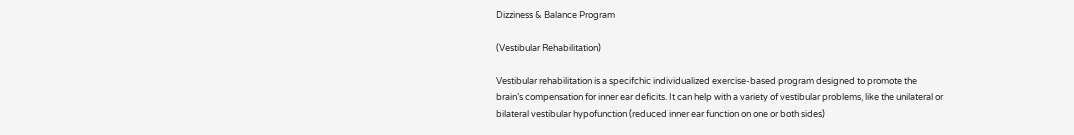Dizziness & Balance Program

(Vestibular Rehabilitation)

Vestibular rehabilitation is a specifchic individualized exercise-based program designed to promote the brain’s compensation for inner ear deficits. It can help with a variety of vestibular problems, like the unilateral or bilateral vestibular hypofunction (reduced inner ear function on one or both sides)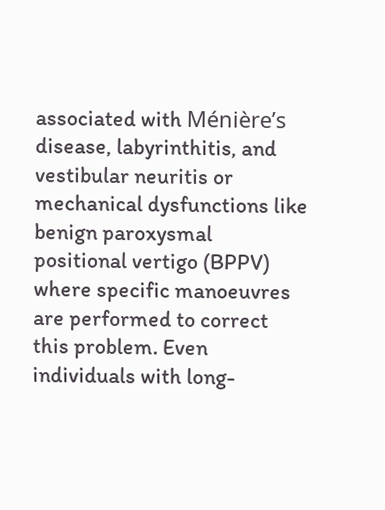associated with Ménière’s disease, labyrinthitis, and vestibular neuritis or mechanical dysfunctions like benign paroxysmal positional vertigo (BPPV) where specific manoeuvres are performed to correct this problem. Even individuals with long-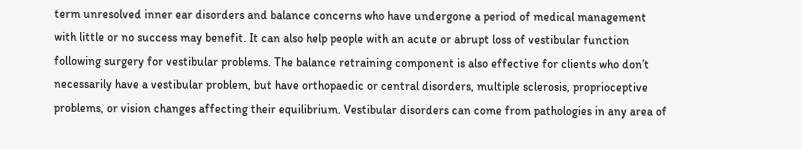term unresolved inner ear disorders and balance concerns who have undergone a period of medical management with little or no success may benefit. It can also help people with an acute or abrupt loss of vestibular function following surgery for vestibular problems. The balance retraining component is also effective for clients who don’t necessarily have a vestibular problem, but have orthopaedic or central disorders, multiple sclerosis, proprioceptive problems, or vision changes affecting their equilibrium. Vestibular disorders can come from pathologies in any area of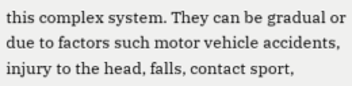this complex system. They can be gradual or due to factors such motor vehicle accidents, injury to the head, falls, contact sport,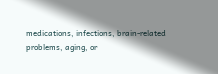medications, infections, brain-related problems, aging, or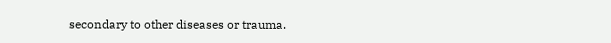secondary to other diseases or trauma.